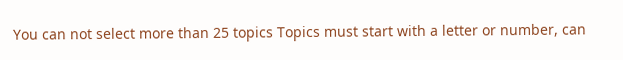You can not select more than 25 topics Topics must start with a letter or number, can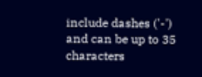include dashes ('-') and can be up to 35 characters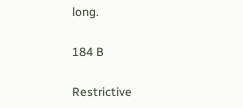long.

184 B

Restrictive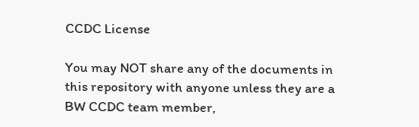CCDC License

You may NOT share any of the documents in this repository with anyone unless they are a BW CCDC team member,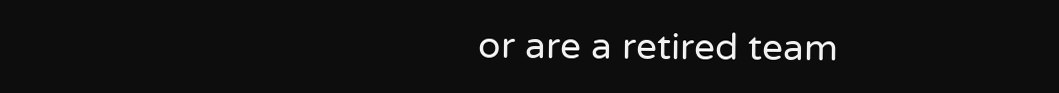or are a retired team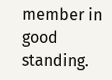member in good standing.